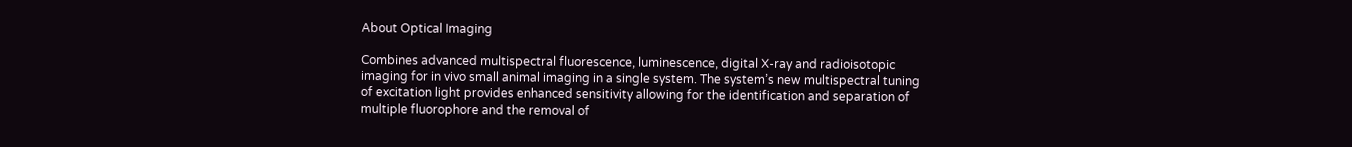About Optical Imaging

Combines advanced multispectral fluorescence, luminescence, digital X-ray and radioisotopic imaging for in vivo small animal imaging in a single system. The system’s new multispectral tuning of excitation light provides enhanced sensitivity allowing for the identification and separation of multiple fluorophore and the removal of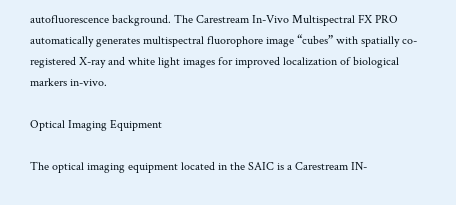autofluorescence background. The Carestream In-Vivo Multispectral FX PRO automatically generates multispectral fluorophore image “cubes” with spatially co-registered X-ray and white light images for improved localization of biological markers in-vivo.

Optical Imaging Equipment

The optical imaging equipment located in the SAIC is a Carestream IN-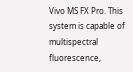Vivo MS FX Pro. This system is capable of multispectral fluorescence,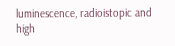luminescence, radioistopic and high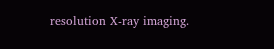resolution X-ray imaging.